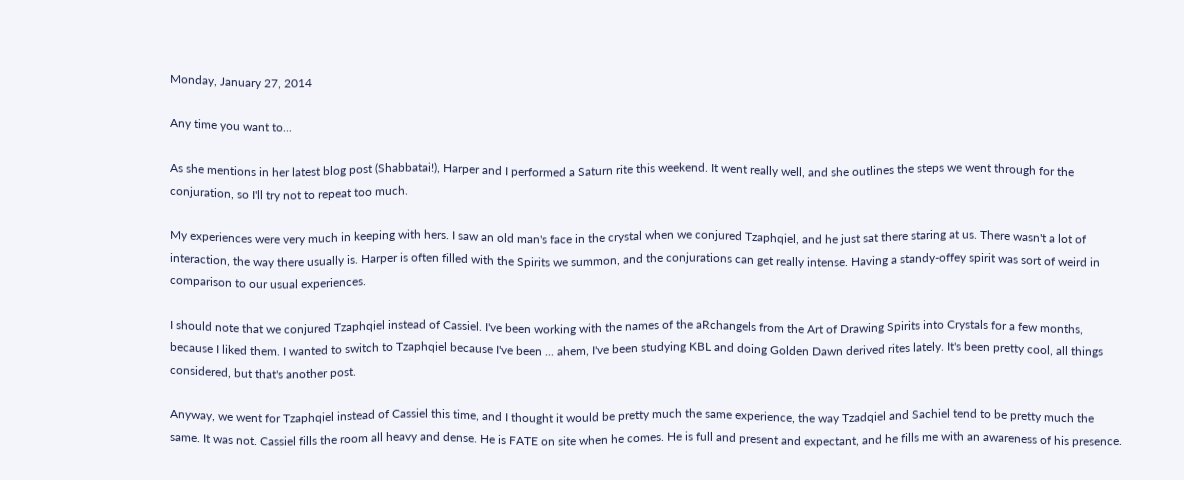Monday, January 27, 2014

Any time you want to...

As she mentions in her latest blog post (Shabbatai!), Harper and I performed a Saturn rite this weekend. It went really well, and she outlines the steps we went through for the conjuration, so I'll try not to repeat too much.

My experiences were very much in keeping with hers. I saw an old man's face in the crystal when we conjured Tzaphqiel, and he just sat there staring at us. There wasn't a lot of interaction, the way there usually is. Harper is often filled with the Spirits we summon, and the conjurations can get really intense. Having a standy-offey spirit was sort of weird in comparison to our usual experiences.

I should note that we conjured Tzaphqiel instead of Cassiel. I've been working with the names of the aRchangels from the Art of Drawing Spirits into Crystals for a few months, because I liked them. I wanted to switch to Tzaphqiel because I've been ... ahem, I've been studying KBL and doing Golden Dawn derived rites lately. It's been pretty cool, all things considered, but that's another post.

Anyway, we went for Tzaphqiel instead of Cassiel this time, and I thought it would be pretty much the same experience, the way Tzadqiel and Sachiel tend to be pretty much the same. It was not. Cassiel fills the room all heavy and dense. He is FATE on site when he comes. He is full and present and expectant, and he fills me with an awareness of his presence.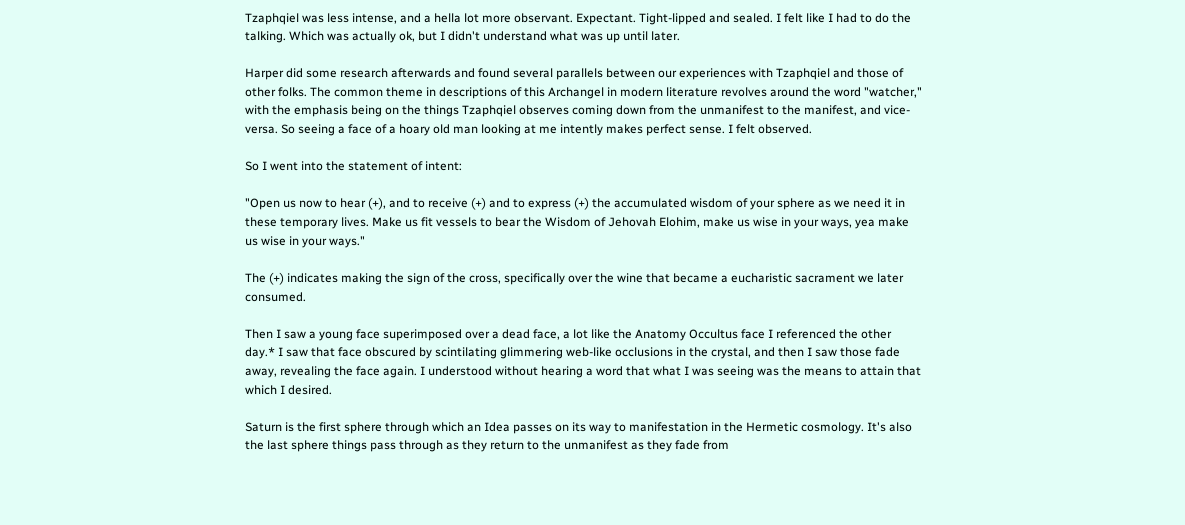Tzaphqiel was less intense, and a hella lot more observant. Expectant. Tight-lipped and sealed. I felt like I had to do the talking. Which was actually ok, but I didn't understand what was up until later.

Harper did some research afterwards and found several parallels between our experiences with Tzaphqiel and those of other folks. The common theme in descriptions of this Archangel in modern literature revolves around the word "watcher," with the emphasis being on the things Tzaphqiel observes coming down from the unmanifest to the manifest, and vice-versa. So seeing a face of a hoary old man looking at me intently makes perfect sense. I felt observed.

So I went into the statement of intent:

"Open us now to hear (+), and to receive (+) and to express (+) the accumulated wisdom of your sphere as we need it in these temporary lives. Make us fit vessels to bear the Wisdom of Jehovah Elohim, make us wise in your ways, yea make us wise in your ways."

The (+) indicates making the sign of the cross, specifically over the wine that became a eucharistic sacrament we later consumed.

Then I saw a young face superimposed over a dead face, a lot like the Anatomy Occultus face I referenced the other day.* I saw that face obscured by scintilating glimmering web-like occlusions in the crystal, and then I saw those fade away, revealing the face again. I understood without hearing a word that what I was seeing was the means to attain that which I desired.

Saturn is the first sphere through which an Idea passes on its way to manifestation in the Hermetic cosmology. It's also the last sphere things pass through as they return to the unmanifest as they fade from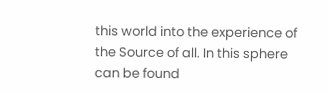this world into the experience of the Source of all. In this sphere can be found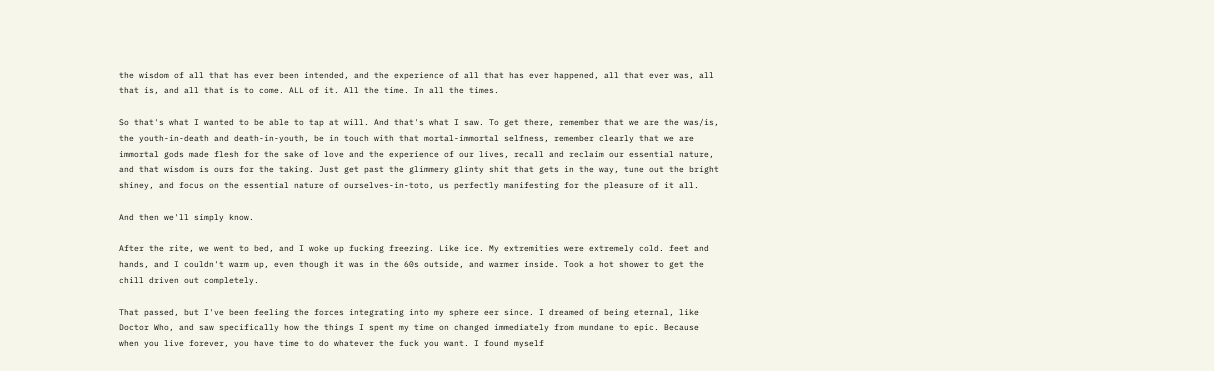the wisdom of all that has ever been intended, and the experience of all that has ever happened, all that ever was, all that is, and all that is to come. ALL of it. All the time. In all the times.

So that's what I wanted to be able to tap at will. And that's what I saw. To get there, remember that we are the was/is, the youth-in-death and death-in-youth, be in touch with that mortal-immortal selfness, remember clearly that we are immortal gods made flesh for the sake of love and the experience of our lives, recall and reclaim our essential nature, and that wisdom is ours for the taking. Just get past the glimmery glinty shit that gets in the way, tune out the bright shiney, and focus on the essential nature of ourselves-in-toto, us perfectly manifesting for the pleasure of it all.

And then we'll simply know.

After the rite, we went to bed, and I woke up fucking freezing. Like ice. My extremities were extremely cold. feet and hands, and I couldn't warm up, even though it was in the 60s outside, and warmer inside. Took a hot shower to get the chill driven out completely.

That passed, but I've been feeling the forces integrating into my sphere eer since. I dreamed of being eternal, like Doctor Who, and saw specifically how the things I spent my time on changed immediately from mundane to epic. Because when you live forever, you have time to do whatever the fuck you want. I found myself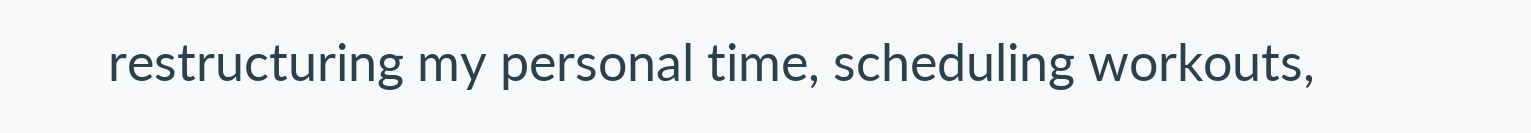restructuring my personal time, scheduling workouts,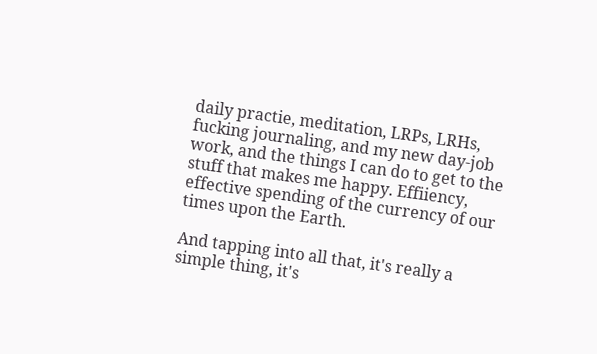daily practie, meditation, LRPs, LRHs, fucking journaling, and my new day-job work, and the things I can do to get to the stuff that makes me happy. Effiiency, effective spending of the currency of our times upon the Earth.

And tapping into all that, it's really a simple thing, it's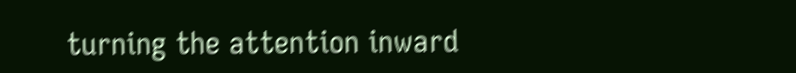turning the attention inward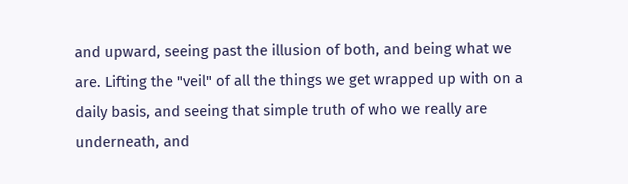and upward, seeing past the illusion of both, and being what we are. Lifting the "veil" of all the things we get wrapped up with on a daily basis, and seeing that simple truth of who we really are underneath, and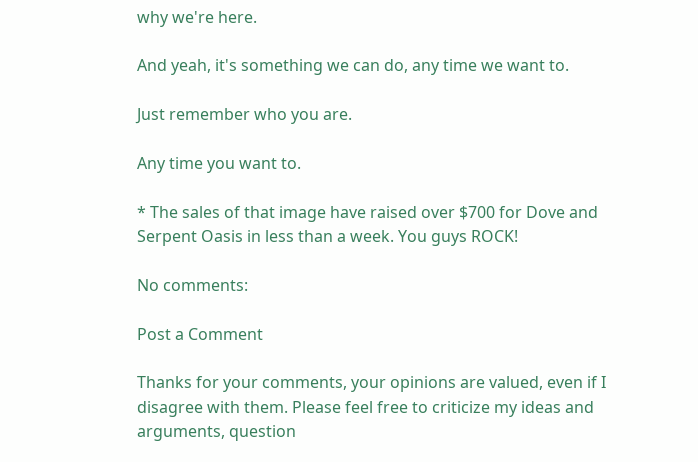why we're here.

And yeah, it's something we can do, any time we want to.

Just remember who you are.

Any time you want to.

* The sales of that image have raised over $700 for Dove and Serpent Oasis in less than a week. You guys ROCK!

No comments:

Post a Comment

Thanks for your comments, your opinions are valued, even if I disagree with them. Please feel free to criticize my ideas and arguments, question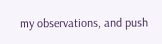my observations, and push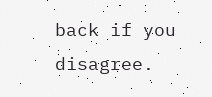back if you disagree.